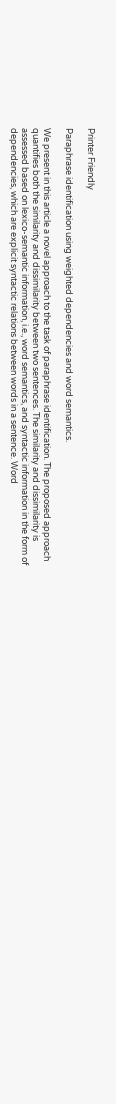Printer Friendly

Paraphrase identification using weighted dependencies and word semantics.

We present in this article a novel approach to the task of paraphrase identification. The proposed approach quantifies both the similarity and dissimilarity between two sentences. The similarity and dissimilarity is assessed based on lexico-semantic information, i.e., word semantics, and syntactic information in the form of dependencies, which are explicit syntactic relations between words in a sentence. Word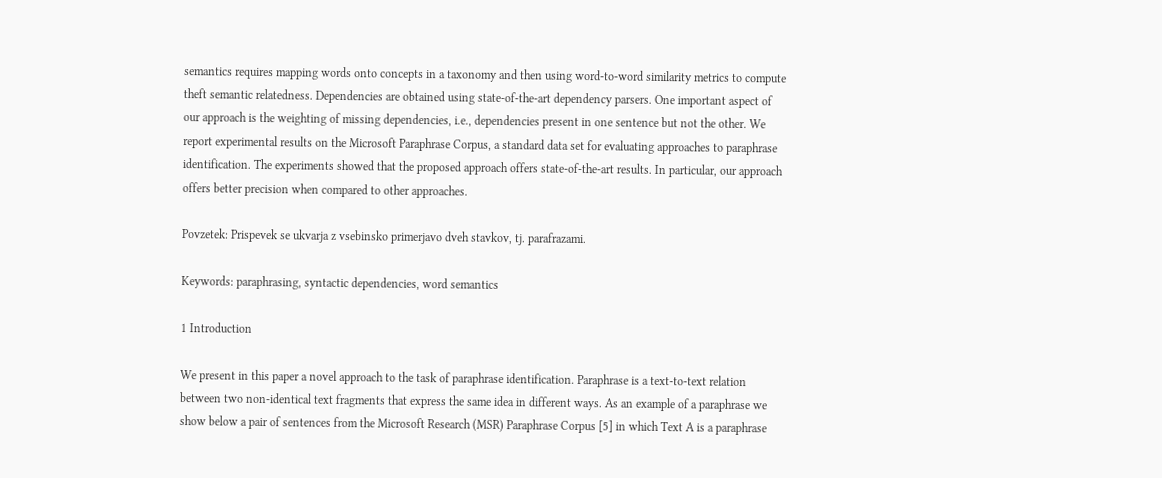semantics requires mapping words onto concepts in a taxonomy and then using word-to-word similarity metrics to compute theft semantic relatedness. Dependencies are obtained using state-of-the-art dependency parsers. One important aspect of our approach is the weighting of missing dependencies, i.e., dependencies present in one sentence but not the other. We report experimental results on the Microsoft Paraphrase Corpus, a standard data set for evaluating approaches to paraphrase identification. The experiments showed that the proposed approach offers state-of-the-art results. In particular, our approach offers better precision when compared to other approaches.

Povzetek: Prispevek se ukvarja z vsebinsko primerjavo dveh stavkov, tj. parafrazami.

Keywords: paraphrasing, syntactic dependencies, word semantics

1 Introduction

We present in this paper a novel approach to the task of paraphrase identification. Paraphrase is a text-to-text relation between two non-identical text fragments that express the same idea in different ways. As an example of a paraphrase we show below a pair of sentences from the Microsoft Research (MSR) Paraphrase Corpus [5] in which Text A is a paraphrase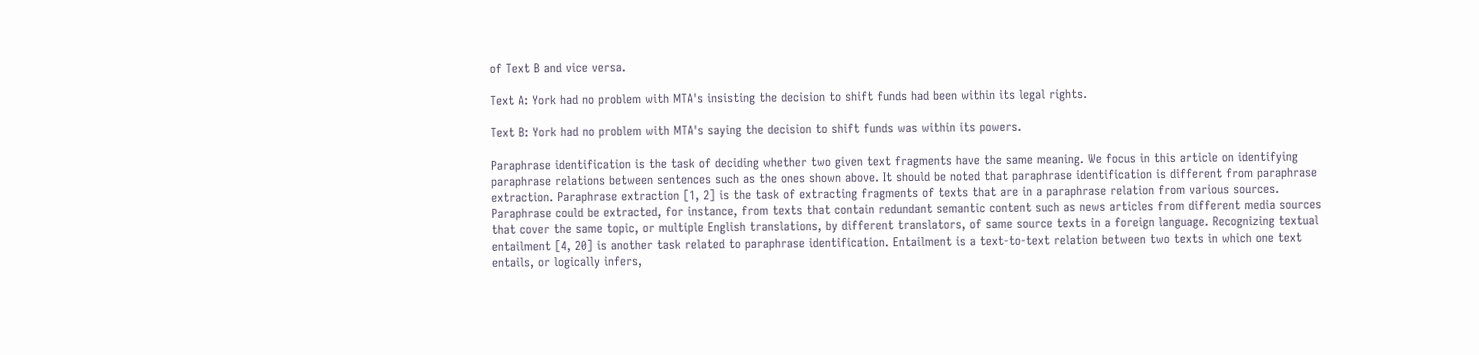of Text B and vice versa.

Text A: York had no problem with MTA's insisting the decision to shift funds had been within its legal rights.

Text B: York had no problem with MTA's saying the decision to shift funds was within its powers.

Paraphrase identification is the task of deciding whether two given text fragments have the same meaning. We focus in this article on identifying paraphrase relations between sentences such as the ones shown above. It should be noted that paraphrase identification is different from paraphrase extraction. Paraphrase extraction [1, 2] is the task of extracting fragments of texts that are in a paraphrase relation from various sources. Paraphrase could be extracted, for instance, from texts that contain redundant semantic content such as news articles from different media sources that cover the same topic, or multiple English translations, by different translators, of same source texts in a foreign language. Recognizing textual entailment [4, 20] is another task related to paraphrase identification. Entailment is a text-to-text relation between two texts in which one text entails, or logically infers,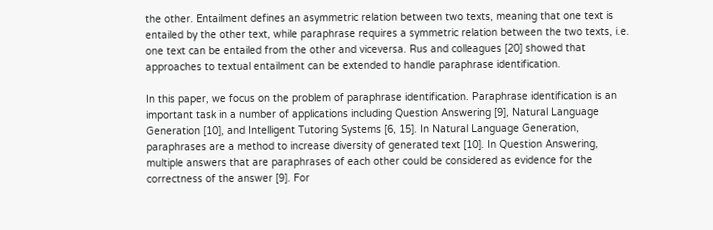the other. Entailment defines an asymmetric relation between two texts, meaning that one text is entailed by the other text, while paraphrase requires a symmetric relation between the two texts, i.e. one text can be entailed from the other and viceversa. Rus and colleagues [20] showed that approaches to textual entailment can be extended to handle paraphrase identification.

In this paper, we focus on the problem of paraphrase identification. Paraphrase identification is an important task in a number of applications including Question Answering [9], Natural Language Generation [10], and Intelligent Tutoring Systems [6, 15]. In Natural Language Generation, paraphrases are a method to increase diversity of generated text [10]. In Question Answering, multiple answers that are paraphrases of each other could be considered as evidence for the correctness of the answer [9]. For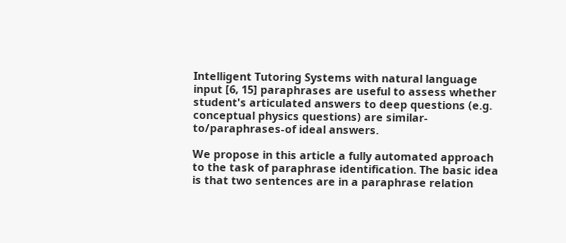Intelligent Tutoring Systems with natural language input [6, 15] paraphrases are useful to assess whether student's articulated answers to deep questions (e.g. conceptual physics questions) are similar-to/paraphrases-of ideal answers.

We propose in this article a fully automated approach to the task of paraphrase identification. The basic idea is that two sentences are in a paraphrase relation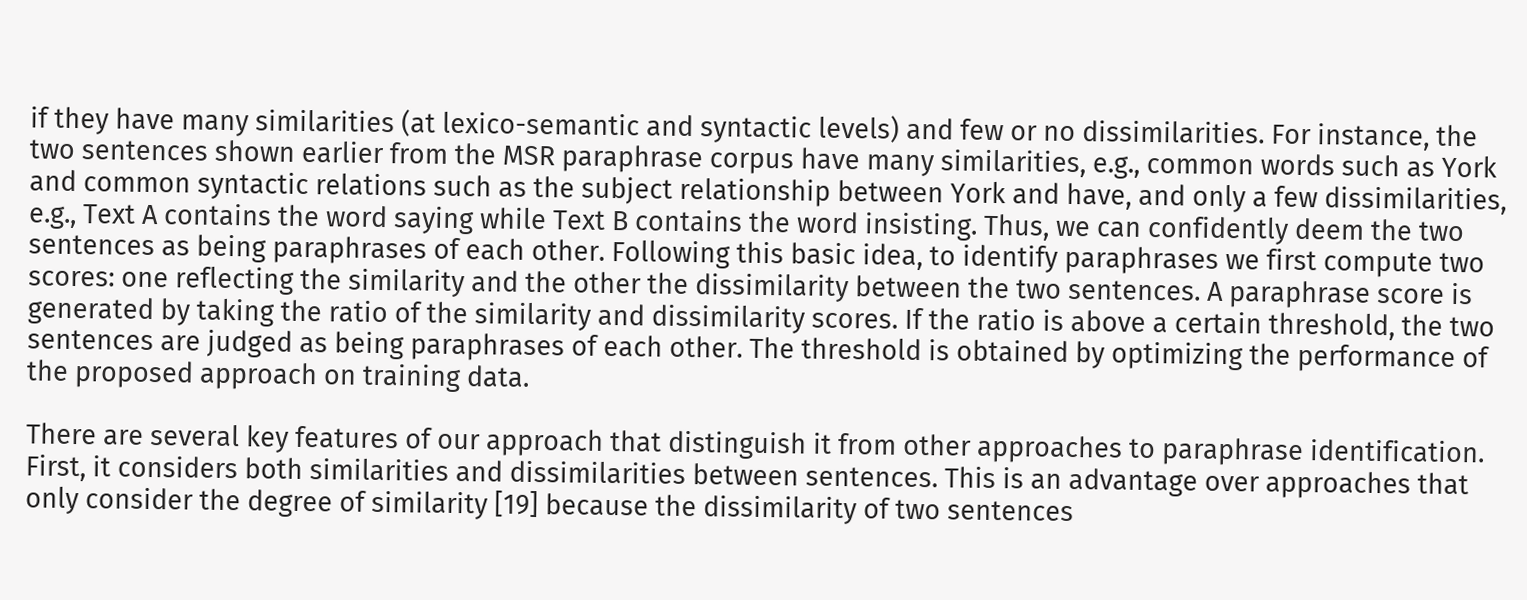if they have many similarities (at lexico-semantic and syntactic levels) and few or no dissimilarities. For instance, the two sentences shown earlier from the MSR paraphrase corpus have many similarities, e.g., common words such as York and common syntactic relations such as the subject relationship between York and have, and only a few dissimilarities, e.g., Text A contains the word saying while Text B contains the word insisting. Thus, we can confidently deem the two sentences as being paraphrases of each other. Following this basic idea, to identify paraphrases we first compute two scores: one reflecting the similarity and the other the dissimilarity between the two sentences. A paraphrase score is generated by taking the ratio of the similarity and dissimilarity scores. If the ratio is above a certain threshold, the two sentences are judged as being paraphrases of each other. The threshold is obtained by optimizing the performance of the proposed approach on training data.

There are several key features of our approach that distinguish it from other approaches to paraphrase identification. First, it considers both similarities and dissimilarities between sentences. This is an advantage over approaches that only consider the degree of similarity [19] because the dissimilarity of two sentences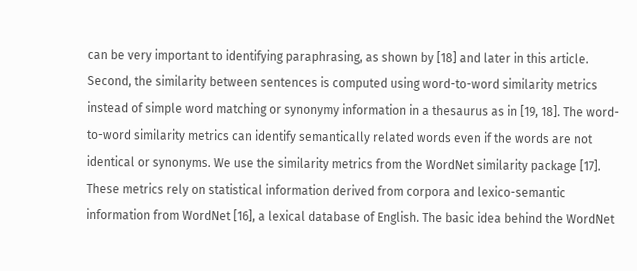can be very important to identifying paraphrasing, as shown by [18] and later in this article. Second, the similarity between sentences is computed using word-to-word similarity metrics instead of simple word matching or synonymy information in a thesaurus as in [19, 18]. The word-to-word similarity metrics can identify semantically related words even if the words are not identical or synonyms. We use the similarity metrics from the WordNet similarity package [17]. These metrics rely on statistical information derived from corpora and lexico-semantic information from WordNet [16], a lexical database of English. The basic idea behind the WordNet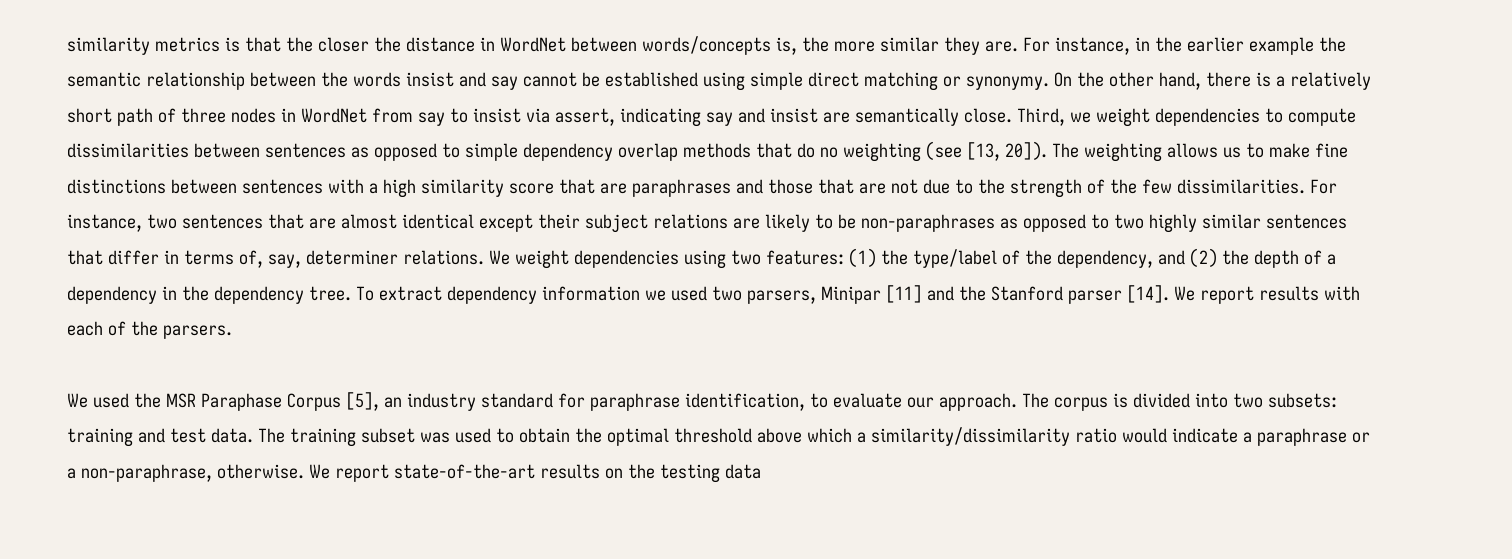similarity metrics is that the closer the distance in WordNet between words/concepts is, the more similar they are. For instance, in the earlier example the semantic relationship between the words insist and say cannot be established using simple direct matching or synonymy. On the other hand, there is a relatively short path of three nodes in WordNet from say to insist via assert, indicating say and insist are semantically close. Third, we weight dependencies to compute dissimilarities between sentences as opposed to simple dependency overlap methods that do no weighting (see [13, 20]). The weighting allows us to make fine distinctions between sentences with a high similarity score that are paraphrases and those that are not due to the strength of the few dissimilarities. For instance, two sentences that are almost identical except their subject relations are likely to be non-paraphrases as opposed to two highly similar sentences that differ in terms of, say, determiner relations. We weight dependencies using two features: (1) the type/label of the dependency, and (2) the depth of a dependency in the dependency tree. To extract dependency information we used two parsers, Minipar [11] and the Stanford parser [14]. We report results with each of the parsers.

We used the MSR Paraphase Corpus [5], an industry standard for paraphrase identification, to evaluate our approach. The corpus is divided into two subsets: training and test data. The training subset was used to obtain the optimal threshold above which a similarity/dissimilarity ratio would indicate a paraphrase or a non-paraphrase, otherwise. We report state-of-the-art results on the testing data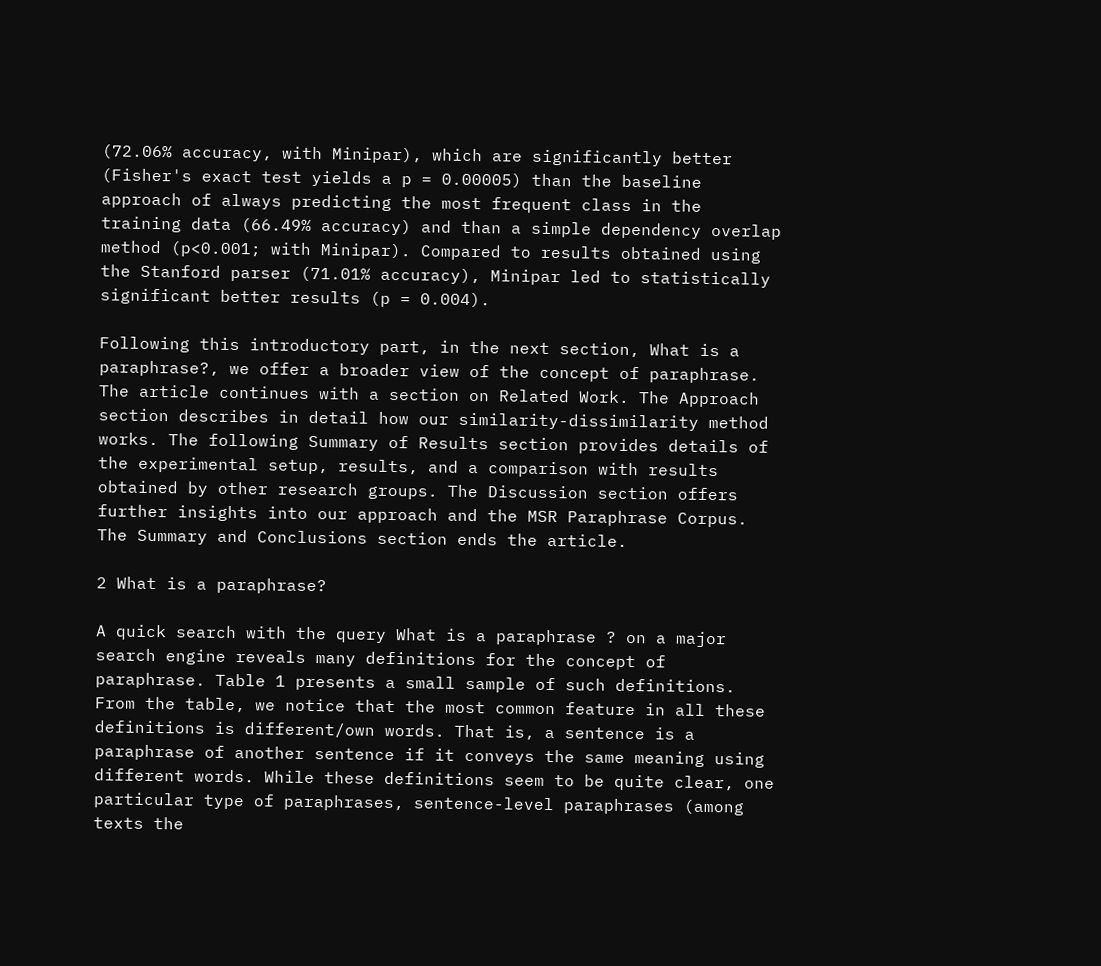(72.06% accuracy, with Minipar), which are significantly better (Fisher's exact test yields a p = 0.00005) than the baseline approach of always predicting the most frequent class in the training data (66.49% accuracy) and than a simple dependency overlap method (p<0.001; with Minipar). Compared to results obtained using the Stanford parser (71.01% accuracy), Minipar led to statistically significant better results (p = 0.004).

Following this introductory part, in the next section, What is a paraphrase?, we offer a broader view of the concept of paraphrase. The article continues with a section on Related Work. The Approach section describes in detail how our similarity-dissimilarity method works. The following Summary of Results section provides details of the experimental setup, results, and a comparison with results obtained by other research groups. The Discussion section offers further insights into our approach and the MSR Paraphrase Corpus. The Summary and Conclusions section ends the article.

2 What is a paraphrase?

A quick search with the query What is a paraphrase ? on a major search engine reveals many definitions for the concept of paraphrase. Table 1 presents a small sample of such definitions. From the table, we notice that the most common feature in all these definitions is different/own words. That is, a sentence is a paraphrase of another sentence if it conveys the same meaning using different words. While these definitions seem to be quite clear, one particular type of paraphrases, sentence-level paraphrases (among texts the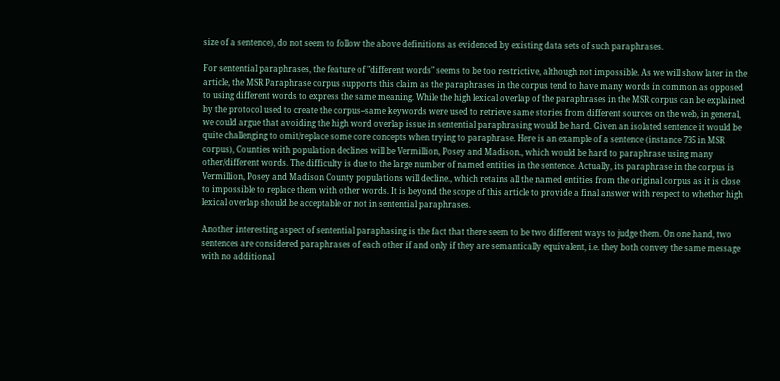size of a sentence), do not seem to follow the above definitions as evidenced by existing data sets of such paraphrases.

For sentential paraphrases, the feature of "different words" seems to be too restrictive, although not impossible. As we will show later in the article, the MSR Paraphrase corpus supports this claim as the paraphrases in the corpus tend to have many words in common as opposed to using different words to express the same meaning. While the high lexical overlap of the paraphrases in the MSR corpus can be explained by the protocol used to create the corpus--same keywords were used to retrieve same stories from different sources on the web, in general, we could argue that avoiding the high word overlap issue in sentential paraphrasing would be hard. Given an isolated sentence it would be quite challenging to omit/replace some core concepts when trying to paraphrase. Here is an example of a sentence (instance 735 in MSR corpus), Counties with population declines will be Vermillion, Posey and Madison., which would be hard to paraphrase using many other/different words. The difficulty is due to the large number of named entities in the sentence. Actually, its paraphrase in the corpus is Vermillion, Posey and Madison County populations will decline., which retains all the named entities from the original corpus as it is close to impossible to replace them with other words. It is beyond the scope of this article to provide a final answer with respect to whether high lexical overlap should be acceptable or not in sentential paraphrases.

Another interesting aspect of sentential paraphasing is the fact that there seem to be two different ways to judge them. On one hand, two sentences are considered paraphrases of each other if and only if they are semantically equivalent, i.e. they both convey the same message with no additional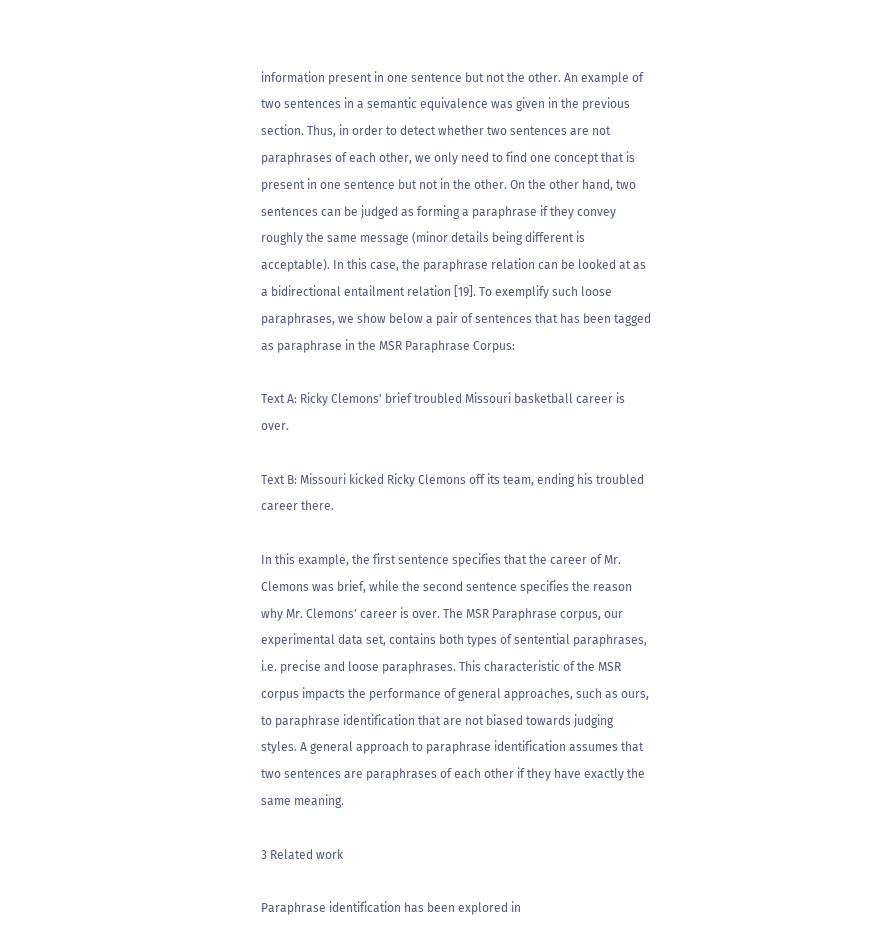information present in one sentence but not the other. An example of two sentences in a semantic equivalence was given in the previous section. Thus, in order to detect whether two sentences are not paraphrases of each other, we only need to find one concept that is present in one sentence but not in the other. On the other hand, two sentences can be judged as forming a paraphrase if they convey roughly the same message (minor details being different is acceptable). In this case, the paraphrase relation can be looked at as a bidirectional entailment relation [19]. To exemplify such loose paraphrases, we show below a pair of sentences that has been tagged as paraphrase in the MSR Paraphrase Corpus:

Text A: Ricky Clemons' brief troubled Missouri basketball career is over.

Text B: Missouri kicked Ricky Clemons off its team, ending his troubled career there.

In this example, the first sentence specifies that the career of Mr. Clemons was brief, while the second sentence specifies the reason why Mr. Clemons' career is over. The MSR Paraphrase corpus, our experimental data set, contains both types of sentential paraphrases, i.e. precise and loose paraphrases. This characteristic of the MSR corpus impacts the performance of general approaches, such as ours, to paraphrase identification that are not biased towards judging styles. A general approach to paraphrase identification assumes that two sentences are paraphrases of each other if they have exactly the same meaning.

3 Related work

Paraphrase identification has been explored in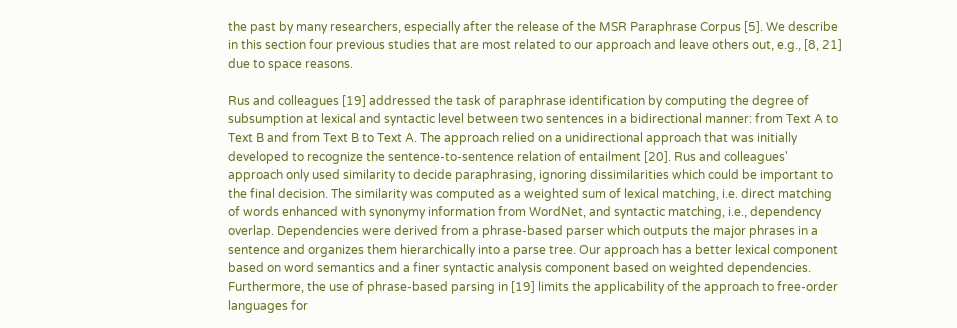the past by many researchers, especially after the release of the MSR Paraphrase Corpus [5]. We describe in this section four previous studies that are most related to our approach and leave others out, e.g., [8, 21] due to space reasons.

Rus and colleagues [19] addressed the task of paraphrase identification by computing the degree of subsumption at lexical and syntactic level between two sentences in a bidirectional manner: from Text A to Text B and from Text B to Text A. The approach relied on a unidirectional approach that was initially developed to recognize the sentence-to-sentence relation of entailment [20]. Rus and colleagues' approach only used similarity to decide paraphrasing, ignoring dissimilarities which could be important to the final decision. The similarity was computed as a weighted sum of lexical matching, i.e. direct matching of words enhanced with synonymy information from WordNet, and syntactic matching, i.e., dependency overlap. Dependencies were derived from a phrase-based parser which outputs the major phrases in a sentence and organizes them hierarchically into a parse tree. Our approach has a better lexical component based on word semantics and a finer syntactic analysis component based on weighted dependencies. Furthermore, the use of phrase-based parsing in [19] limits the applicability of the approach to free-order languages for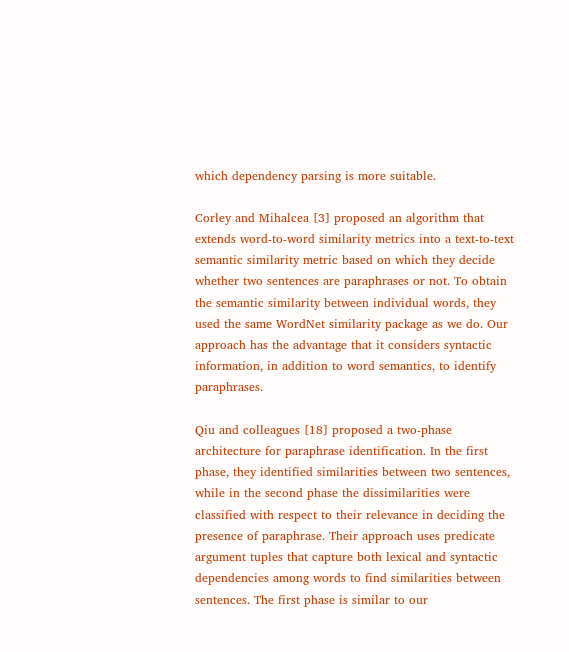which dependency parsing is more suitable.

Corley and Mihalcea [3] proposed an algorithm that extends word-to-word similarity metrics into a text-to-text semantic similarity metric based on which they decide whether two sentences are paraphrases or not. To obtain the semantic similarity between individual words, they used the same WordNet similarity package as we do. Our approach has the advantage that it considers syntactic information, in addition to word semantics, to identify paraphrases.

Qiu and colleagues [18] proposed a two-phase architecture for paraphrase identification. In the first phase, they identified similarities between two sentences, while in the second phase the dissimilarities were classified with respect to their relevance in deciding the presence of paraphrase. Their approach uses predicate argument tuples that capture both lexical and syntactic dependencies among words to find similarities between sentences. The first phase is similar to our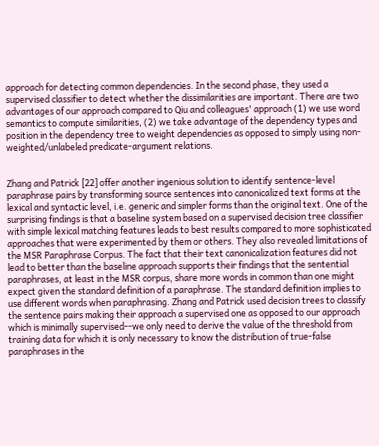approach for detecting common dependencies. In the second phase, they used a supervised classifier to detect whether the dissimilarities are important. There are two advantages of our approach compared to Qiu and colleagues' approach (1) we use word semantics to compute similarities, (2) we take advantage of the dependency types and position in the dependency tree to weight dependencies as opposed to simply using non-weighted/unlabeled predicate-argument relations.


Zhang and Patrick [22] offer another ingenious solution to identify sentence-level paraphrase pairs by transforming source sentences into canonicalized text forms at the lexical and syntactic level, i.e. generic and simpler forms than the original text. One of the surprising findings is that a baseline system based on a supervised decision tree classifier with simple lexical matching features leads to best results compared to more sophisticated approaches that were experimented by them or others. They also revealed limitations of the MSR Paraphrase Corpus. The fact that their text canonicalization features did not lead to better than the baseline approach supports their findings that the sentential paraphrases, at least in the MSR corpus, share more words in common than one might expect given the standard definition of a paraphrase. The standard definition implies to use different words when paraphrasing. Zhang and Patrick used decision trees to classify the sentence pairs making their approach a supervised one as opposed to our approach which is minimally supervised--we only need to derive the value of the threshold from training data for which it is only necessary to know the distribution of true-false paraphrases in the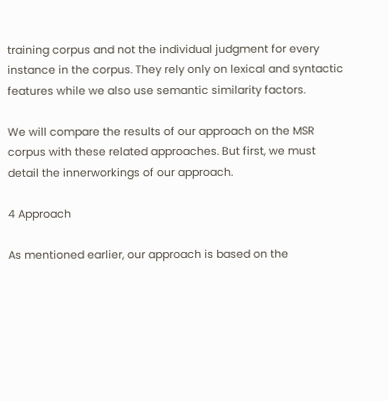training corpus and not the individual judgment for every instance in the corpus. They rely only on lexical and syntactic features while we also use semantic similarity factors.

We will compare the results of our approach on the MSR corpus with these related approaches. But first, we must detail the innerworkings of our approach.

4 Approach

As mentioned earlier, our approach is based on the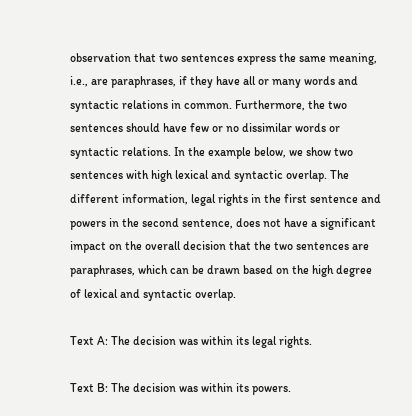observation that two sentences express the same meaning, i.e., are paraphrases, if they have all or many words and syntactic relations in common. Furthermore, the two sentences should have few or no dissimilar words or syntactic relations. In the example below, we show two sentences with high lexical and syntactic overlap. The different information, legal rights in the first sentence and powers in the second sentence, does not have a significant impact on the overall decision that the two sentences are paraphrases, which can be drawn based on the high degree of lexical and syntactic overlap.

Text A: The decision was within its legal rights.

Text B: The decision was within its powers.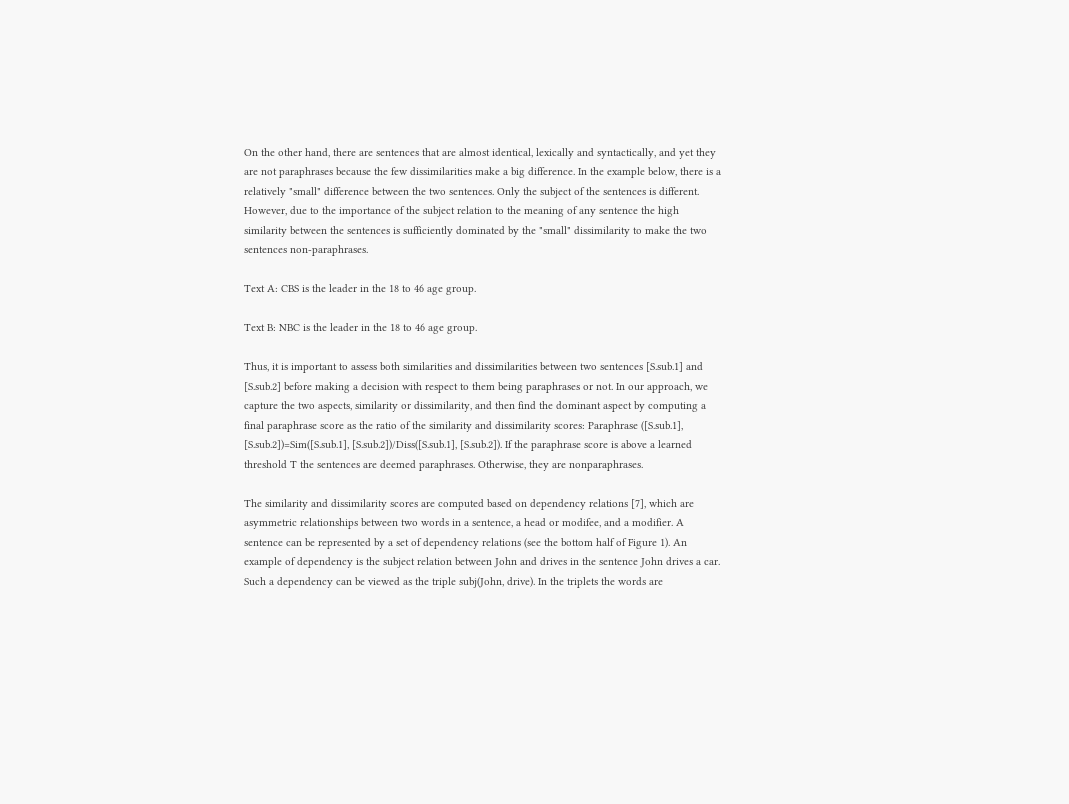On the other hand, there are sentences that are almost identical, lexically and syntactically, and yet they are not paraphrases because the few dissimilarities make a big difference. In the example below, there is a relatively "small" difference between the two sentences. Only the subject of the sentences is different. However, due to the importance of the subject relation to the meaning of any sentence the high similarity between the sentences is sufficiently dominated by the "small" dissimilarity to make the two sentences non-paraphrases.

Text A: CBS is the leader in the 18 to 46 age group.

Text B: NBC is the leader in the 18 to 46 age group.

Thus, it is important to assess both similarities and dissimilarities between two sentences [S.sub.1] and [S.sub.2] before making a decision with respect to them being paraphrases or not. In our approach, we capture the two aspects, similarity or dissimilarity, and then find the dominant aspect by computing a final paraphrase score as the ratio of the similarity and dissimilarity scores: Paraphrase ([S.sub.1], [S.sub.2])=Sim([S.sub.1], [S.sub.2])/Diss([S.sub.1], [S.sub.2]). If the paraphrase score is above a learned threshold T the sentences are deemed paraphrases. Otherwise, they are nonparaphrases.

The similarity and dissimilarity scores are computed based on dependency relations [7], which are asymmetric relationships between two words in a sentence, a head or modifee, and a modifier. A sentence can be represented by a set of dependency relations (see the bottom half of Figure 1). An example of dependency is the subject relation between John and drives in the sentence John drives a car. Such a dependency can be viewed as the triple subj(John, drive). In the triplets the words are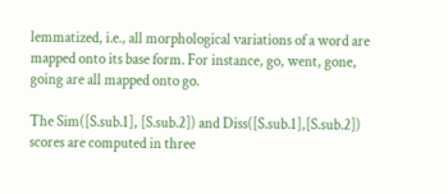lemmatized, i.e., all morphological variations of a word are mapped onto its base form. For instance, go, went, gone, going are all mapped onto go.

The Sim([S.sub.1], [S.sub.2]) and Diss([S.sub.1],[S.sub.2]) scores are computed in three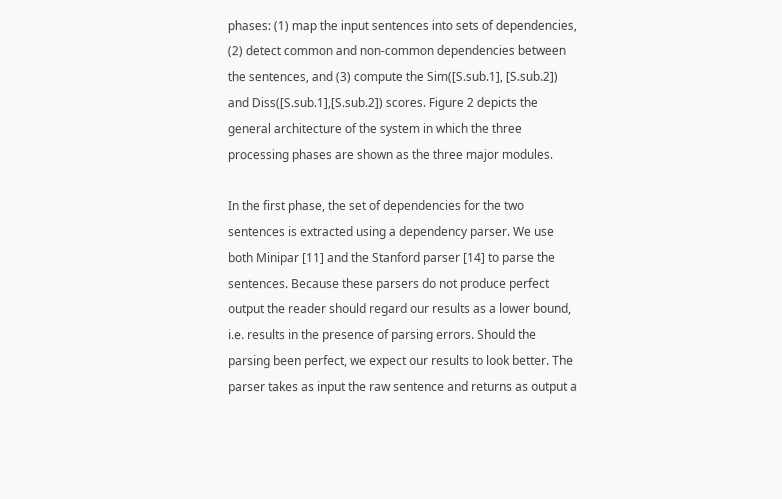phases: (1) map the input sentences into sets of dependencies, (2) detect common and non-common dependencies between the sentences, and (3) compute the Sim([S.sub.1], [S.sub.2]) and Diss([S.sub.1],[S.sub.2]) scores. Figure 2 depicts the general architecture of the system in which the three processing phases are shown as the three major modules.

In the first phase, the set of dependencies for the two sentences is extracted using a dependency parser. We use both Minipar [11] and the Stanford parser [14] to parse the sentences. Because these parsers do not produce perfect output the reader should regard our results as a lower bound, i.e. results in the presence of parsing errors. Should the parsing been perfect, we expect our results to look better. The parser takes as input the raw sentence and returns as output a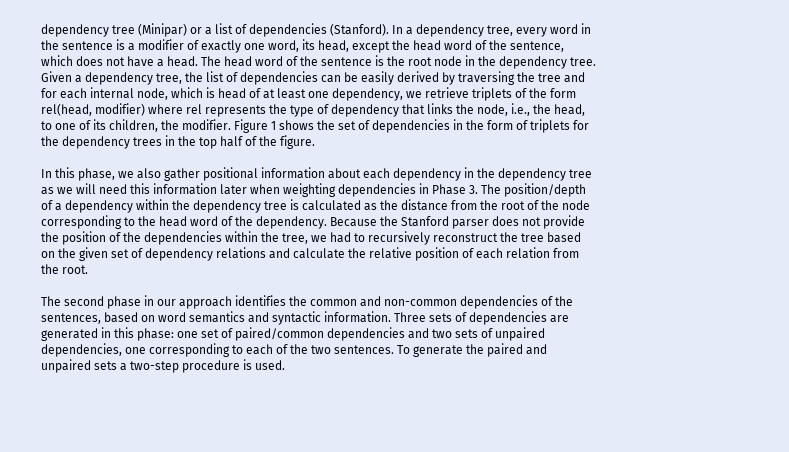dependency tree (Minipar) or a list of dependencies (Stanford). In a dependency tree, every word in the sentence is a modifier of exactly one word, its head, except the head word of the sentence, which does not have a head. The head word of the sentence is the root node in the dependency tree. Given a dependency tree, the list of dependencies can be easily derived by traversing the tree and for each internal node, which is head of at least one dependency, we retrieve triplets of the form rel(head, modifier) where rel represents the type of dependency that links the node, i.e., the head, to one of its children, the modifier. Figure 1 shows the set of dependencies in the form of triplets for the dependency trees in the top half of the figure.

In this phase, we also gather positional information about each dependency in the dependency tree as we will need this information later when weighting dependencies in Phase 3. The position/depth of a dependency within the dependency tree is calculated as the distance from the root of the node corresponding to the head word of the dependency. Because the Stanford parser does not provide the position of the dependencies within the tree, we had to recursively reconstruct the tree based on the given set of dependency relations and calculate the relative position of each relation from the root.

The second phase in our approach identifies the common and non-common dependencies of the sentences, based on word semantics and syntactic information. Three sets of dependencies are generated in this phase: one set of paired/common dependencies and two sets of unpaired dependencies, one corresponding to each of the two sentences. To generate the paired and unpaired sets a two-step procedure is used.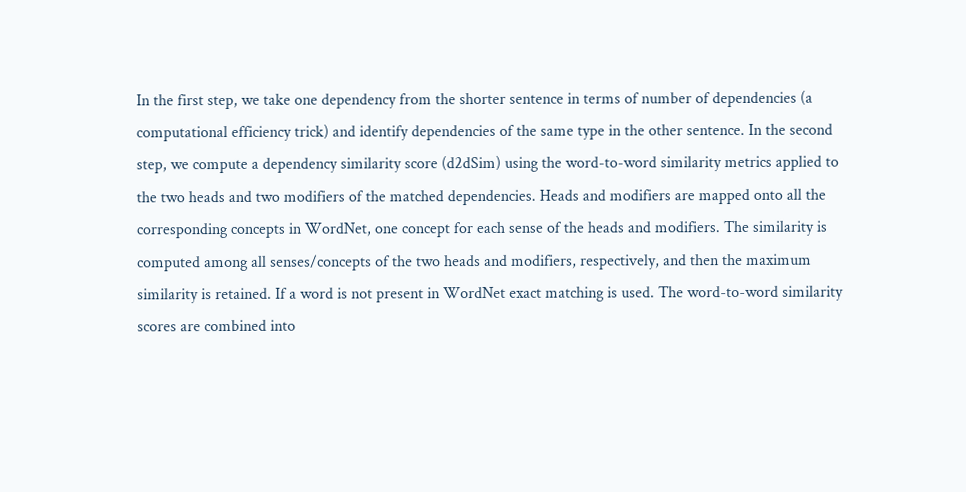In the first step, we take one dependency from the shorter sentence in terms of number of dependencies (a computational efficiency trick) and identify dependencies of the same type in the other sentence. In the second step, we compute a dependency similarity score (d2dSim) using the word-to-word similarity metrics applied to the two heads and two modifiers of the matched dependencies. Heads and modifiers are mapped onto all the corresponding concepts in WordNet, one concept for each sense of the heads and modifiers. The similarity is computed among all senses/concepts of the two heads and modifiers, respectively, and then the maximum similarity is retained. If a word is not present in WordNet exact matching is used. The word-to-word similarity scores are combined into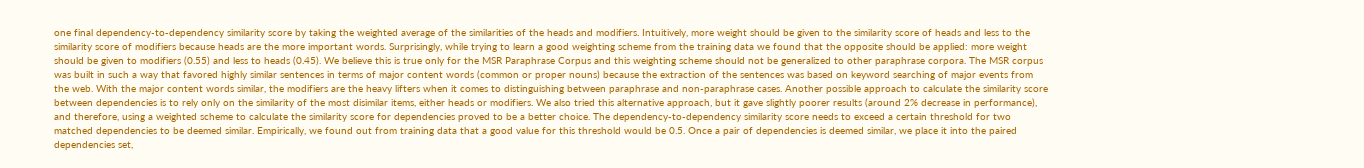one final dependency-to-dependency similarity score by taking the weighted average of the similarities of the heads and modifiers. Intuitively, more weight should be given to the similarity score of heads and less to the similarity score of modifiers because heads are the more important words. Surprisingly, while trying to learn a good weighting scheme from the training data we found that the opposite should be applied: more weight should be given to modifiers (0.55) and less to heads (0.45). We believe this is true only for the MSR Paraphrase Corpus and this weighting scheme should not be generalized to other paraphrase corpora. The MSR corpus was built in such a way that favored highly similar sentences in terms of major content words (common or proper nouns) because the extraction of the sentences was based on keyword searching of major events from the web. With the major content words similar, the modifiers are the heavy lifters when it comes to distinguishing between paraphrase and non-paraphrase cases. Another possible approach to calculate the similarity score between dependencies is to rely only on the similarity of the most disimilar items, either heads or modifiers. We also tried this alternative approach, but it gave slightly poorer results (around 2% decrease in performance), and therefore, using a weighted scheme to calculate the similarity score for dependencies proved to be a better choice. The dependency-to-dependency similarity score needs to exceed a certain threshold for two matched dependencies to be deemed similar. Empirically, we found out from training data that a good value for this threshold would be 0.5. Once a pair of dependencies is deemed similar, we place it into the paired dependencies set,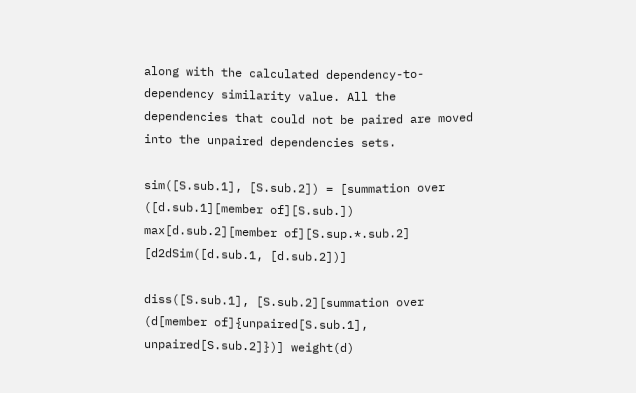along with the calculated dependency-to-dependency similarity value. All the dependencies that could not be paired are moved into the unpaired dependencies sets.

sim([S.sub.1], [S.sub.2]) = [summation over ([d.sub.1][member of][S.sub.]) max[d.sub.2][member of][S.sup.*.sub.2] [d2dSim([d.sub.1, [d.sub.2])]

diss([S.sub.1], [S.sub.2][summation over (d[member of]{unpaired[S.sub.1], unpaired[S.sub.2]})] weight(d)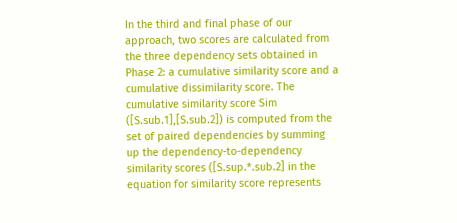In the third and final phase of our approach, two scores are calculated from the three dependency sets obtained in Phase 2: a cumulative similarity score and a cumulative dissimilarity score. The cumulative similarity score Sim ([S.sub.1],[S.sub.2]) is computed from the set of paired dependencies by summing up the dependency-to-dependency similarity scores ([S.sup.*.sub.2] in the equation for similarity score represents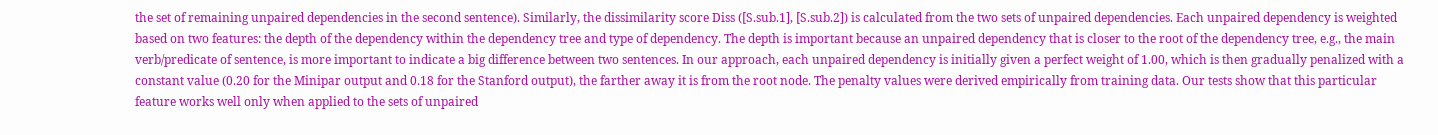the set of remaining unpaired dependencies in the second sentence). Similarly, the dissimilarity score Diss ([S.sub.1], [S.sub.2]) is calculated from the two sets of unpaired dependencies. Each unpaired dependency is weighted based on two features: the depth of the dependency within the dependency tree and type of dependency. The depth is important because an unpaired dependency that is closer to the root of the dependency tree, e.g., the main verb/predicate of sentence, is more important to indicate a big difference between two sentences. In our approach, each unpaired dependency is initially given a perfect weight of 1.00, which is then gradually penalized with a constant value (0.20 for the Minipar output and 0.18 for the Stanford output), the farther away it is from the root node. The penalty values were derived empirically from training data. Our tests show that this particular feature works well only when applied to the sets of unpaired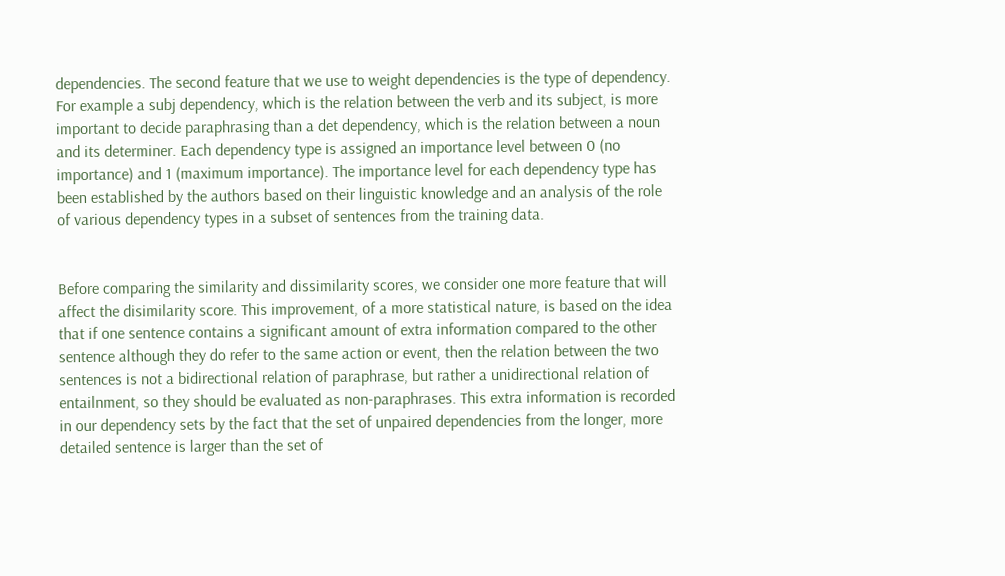dependencies. The second feature that we use to weight dependencies is the type of dependency. For example a subj dependency, which is the relation between the verb and its subject, is more important to decide paraphrasing than a det dependency, which is the relation between a noun and its determiner. Each dependency type is assigned an importance level between 0 (no importance) and 1 (maximum importance). The importance level for each dependency type has been established by the authors based on their linguistic knowledge and an analysis of the role of various dependency types in a subset of sentences from the training data.


Before comparing the similarity and dissimilarity scores, we consider one more feature that will affect the disimilarity score. This improvement, of a more statistical nature, is based on the idea that if one sentence contains a significant amount of extra information compared to the other sentence although they do refer to the same action or event, then the relation between the two sentences is not a bidirectional relation of paraphrase, but rather a unidirectional relation of entailnment, so they should be evaluated as non-paraphrases. This extra information is recorded in our dependency sets by the fact that the set of unpaired dependencies from the longer, more detailed sentence is larger than the set of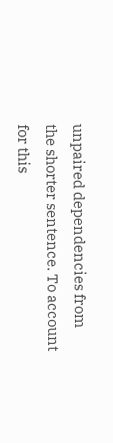unpaired dependencies from the shorter sentence. To account for this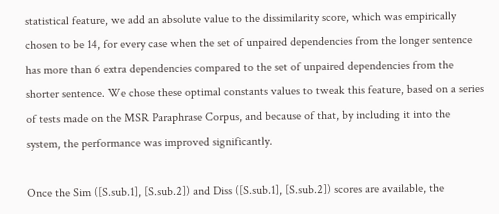statistical feature, we add an absolute value to the dissimilarity score, which was empirically chosen to be 14, for every case when the set of unpaired dependencies from the longer sentence has more than 6 extra dependencies compared to the set of unpaired dependencies from the shorter sentence. We chose these optimal constants values to tweak this feature, based on a series of tests made on the MSR Paraphrase Corpus, and because of that, by including it into the system, the performance was improved significantly.

Once the Sim ([S.sub.1], [S.sub.2]) and Diss ([S.sub.1], [S.sub.2]) scores are available, the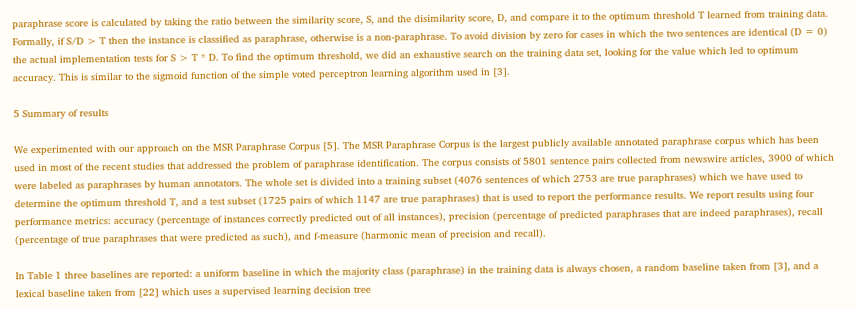paraphrase score is calculated by taking the ratio between the similarity score, S, and the disimilarity score, D, and compare it to the optimum threshold T learned from training data. Formally, if S/D > T then the instance is classified as paraphrase, otherwise is a non-paraphrase. To avoid division by zero for cases in which the two sentences are identical (D = 0) the actual implementation tests for S > T * D. To find the optimum threshold, we did an exhaustive search on the training data set, looking for the value which led to optimum accuracy. This is similar to the sigmoid function of the simple voted perceptron learning algorithm used in [3].

5 Summary of results

We experimented with our approach on the MSR Paraphrase Corpus [5]. The MSR Paraphrase Corpus is the largest publicly available annotated paraphrase corpus which has been used in most of the recent studies that addressed the problem of paraphrase identification. The corpus consists of 5801 sentence pairs collected from newswire articles, 3900 of which were labeled as paraphrases by human annotators. The whole set is divided into a training subset (4076 sentences of which 2753 are true paraphrases) which we have used to determine the optimum threshold T, and a test subset (1725 pairs of which 1147 are true paraphrases) that is used to report the performance results. We report results using four performance metrics: accuracy (percentage of instances correctly predicted out of all instances), precision (percentage of predicted paraphrases that are indeed paraphrases), recall (percentage of true paraphrases that were predicted as such), and f-measure (harmonic mean of precision and recall).

In Table 1 three baselines are reported: a uniform baseline in which the majority class (paraphrase) in the training data is always chosen, a random baseline taken from [3], and a lexical baseline taken from [22] which uses a supervised learning decision tree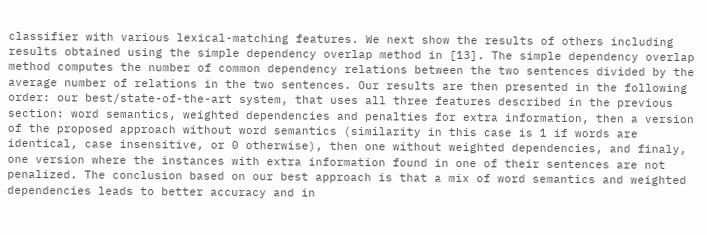classifier with various lexical-matching features. We next show the results of others including results obtained using the simple dependency overlap method in [13]. The simple dependency overlap method computes the number of common dependency relations between the two sentences divided by the average number of relations in the two sentences. Our results are then presented in the following order: our best/state-of-the-art system, that uses all three features described in the previous section: word semantics, weighted dependencies and penalties for extra information, then a version of the proposed approach without word semantics (similarity in this case is 1 if words are identical, case insensitive, or 0 otherwise), then one without weighted dependencies, and finaly, one version where the instances with extra information found in one of their sentences are not penalized. The conclusion based on our best approach is that a mix of word semantics and weighted dependencies leads to better accuracy and in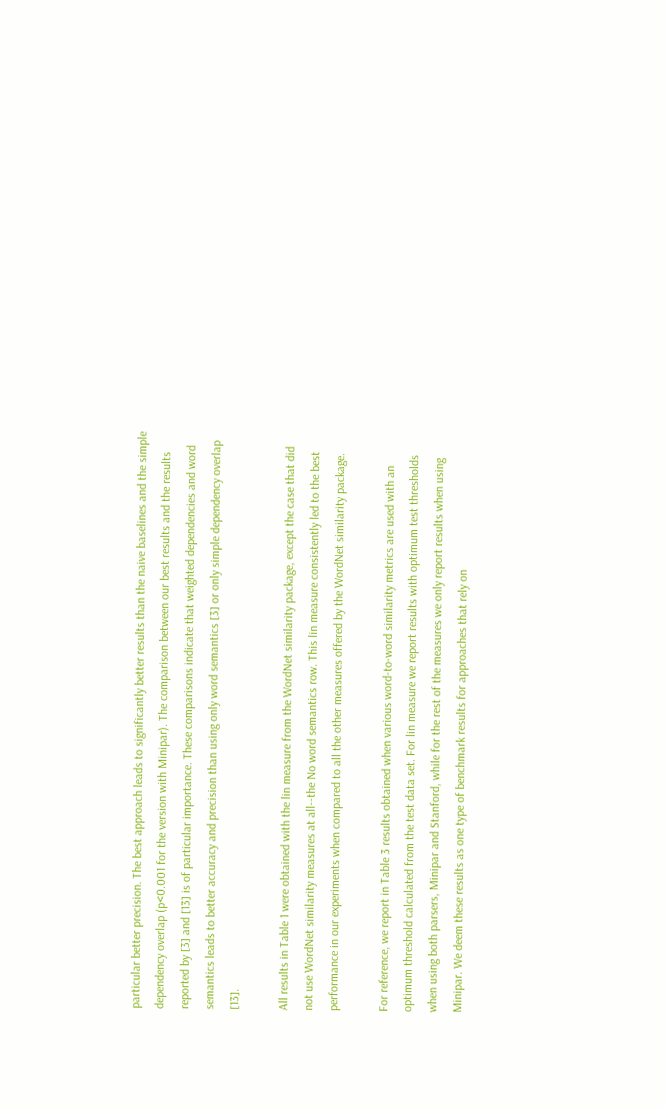particular better precision. The best approach leads to significantly better results than the naive baselines and the simple dependency overlap (p<0.001 for the version with Minipar). The comparison between our best results and the results reported by [3] and [13] is of particular importance. These comparisons indicate that weighted dependencies and word semantics leads to better accuracy and precision than using only word semantics [3] or only simple dependency overlap [13].

All results in Table 1 were obtained with the lin measure from the WordNet similarity package, except the case that did not use WordNet similarity measures at all--the No word semantics row. This lin measure consistently led to the best performance in our experiments when compared to all the other measures offered by the WordNet similarity package.

For reference, we report in Table 3 results obtained when various word-to-word similarity metrics are used with an optimum threshold calculated from the test data set. For lin measure we report results with optimum test thresholds when using both parsers, Minipar and Stanford, while for the rest of the measures we only report results when using Minipar. We deem these results as one type of benchmark results for approaches that rely on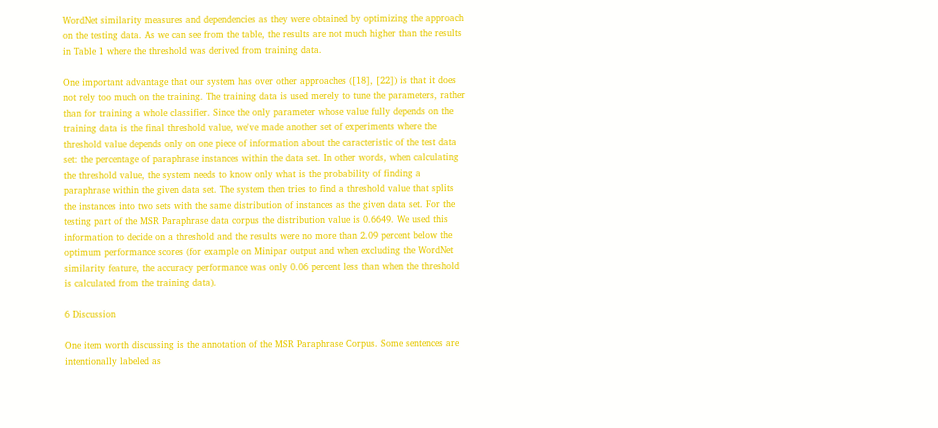WordNet similarity measures and dependencies as they were obtained by optimizing the approach on the testing data. As we can see from the table, the results are not much higher than the results in Table 1 where the threshold was derived from training data.

One important advantage that our system has over other approaches ([18], [22]) is that it does not rely too much on the training. The training data is used merely to tune the parameters, rather than for training a whole classifier. Since the only parameter whose value fully depends on the training data is the final threshold value, we've made another set of experiments where the threshold value depends only on one piece of information about the caracteristic of the test data set: the percentage of paraphrase instances within the data set. In other words, when calculating the threshold value, the system needs to know only what is the probability of finding a paraphrase within the given data set. The system then tries to find a threshold value that splits the instances into two sets with the same distribution of instances as the given data set. For the testing part of the MSR Paraphrase data corpus the distribution value is 0.6649. We used this information to decide on a threshold and the results were no more than 2.09 percent below the optimum performance scores (for example on Minipar output and when excluding the WordNet similarity feature, the accuracy performance was only 0.06 percent less than when the threshold is calculated from the training data).

6 Discussion

One item worth discussing is the annotation of the MSR Paraphrase Corpus. Some sentences are intentionally labeled as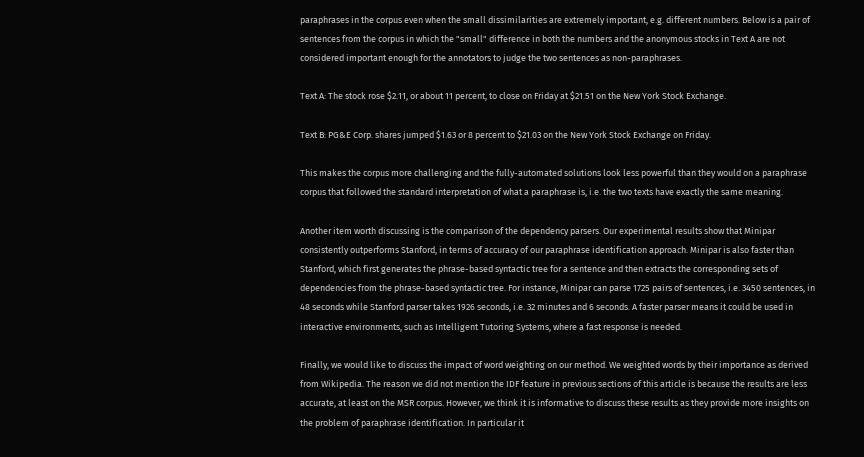paraphrases in the corpus even when the small dissimilarities are extremely important, e.g. different numbers. Below is a pair of sentences from the corpus in which the "small" difference in both the numbers and the anonymous stocks in Text A are not considered important enough for the annotators to judge the two sentences as non-paraphrases.

Text A: The stock rose $2.11, or about 11 percent, to close on Friday at $21.51 on the New York Stock Exchange.

Text B: PG&E Corp. shares jumped $1.63 or 8 percent to $21.03 on the New York Stock Exchange on Friday.

This makes the corpus more challenging and the fully-automated solutions look less powerful than they would on a paraphrase corpus that followed the standard interpretation of what a paraphrase is, i.e. the two texts have exactly the same meaning.

Another item worth discussing is the comparison of the dependency parsers. Our experimental results show that Minipar consistently outperforms Stanford, in terms of accuracy of our paraphrase identification approach. Minipar is also faster than Stanford, which first generates the phrase-based syntactic tree for a sentence and then extracts the corresponding sets of dependencies from the phrase-based syntactic tree. For instance, Minipar can parse 1725 pairs of sentences, i.e. 3450 sentences, in 48 seconds while Stanford parser takes 1926 seconds, i.e. 32 minutes and 6 seconds. A faster parser means it could be used in interactive environments, such as Intelligent Tutoring Systems, where a fast response is needed.

Finally, we would like to discuss the impact of word weighting on our method. We weighted words by their importance as derived from Wikipedia. The reason we did not mention the IDF feature in previous sections of this article is because the results are less accurate, at least on the MSR corpus. However, we think it is informative to discuss these results as they provide more insights on the problem of paraphrase identification. In particular it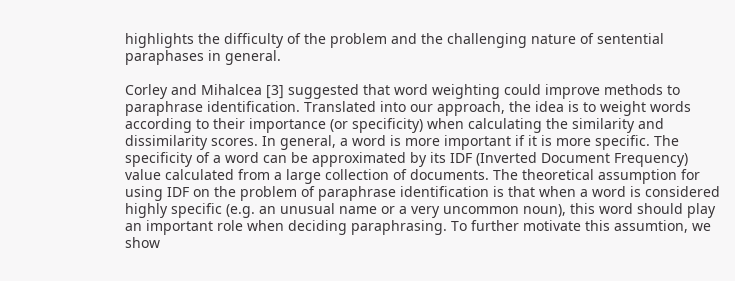highlights the difficulty of the problem and the challenging nature of sentential paraphases in general.

Corley and Mihalcea [3] suggested that word weighting could improve methods to paraphrase identification. Translated into our approach, the idea is to weight words according to their importance (or specificity) when calculating the similarity and dissimilarity scores. In general, a word is more important if it is more specific. The specificity of a word can be approximated by its IDF (Inverted Document Frequency) value calculated from a large collection of documents. The theoretical assumption for using IDF on the problem of paraphrase identification is that when a word is considered highly specific (e.g. an unusual name or a very uncommon noun), this word should play an important role when deciding paraphrasing. To further motivate this assumtion, we show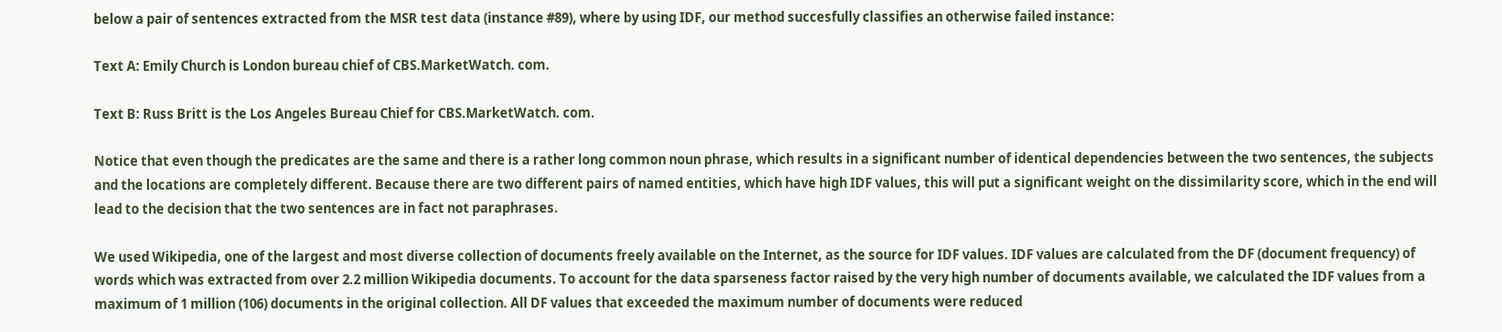below a pair of sentences extracted from the MSR test data (instance #89), where by using IDF, our method succesfully classifies an otherwise failed instance:

Text A: Emily Church is London bureau chief of CBS.MarketWatch. com.

Text B: Russ Britt is the Los Angeles Bureau Chief for CBS.MarketWatch. com.

Notice that even though the predicates are the same and there is a rather long common noun phrase, which results in a significant number of identical dependencies between the two sentences, the subjects and the locations are completely different. Because there are two different pairs of named entities, which have high IDF values, this will put a significant weight on the dissimilarity score, which in the end will lead to the decision that the two sentences are in fact not paraphrases.

We used Wikipedia, one of the largest and most diverse collection of documents freely available on the Internet, as the source for IDF values. IDF values are calculated from the DF (document frequency) of words which was extracted from over 2.2 million Wikipedia documents. To account for the data sparseness factor raised by the very high number of documents available, we calculated the IDF values from a maximum of 1 million (106) documents in the original collection. All DF values that exceeded the maximum number of documents were reduced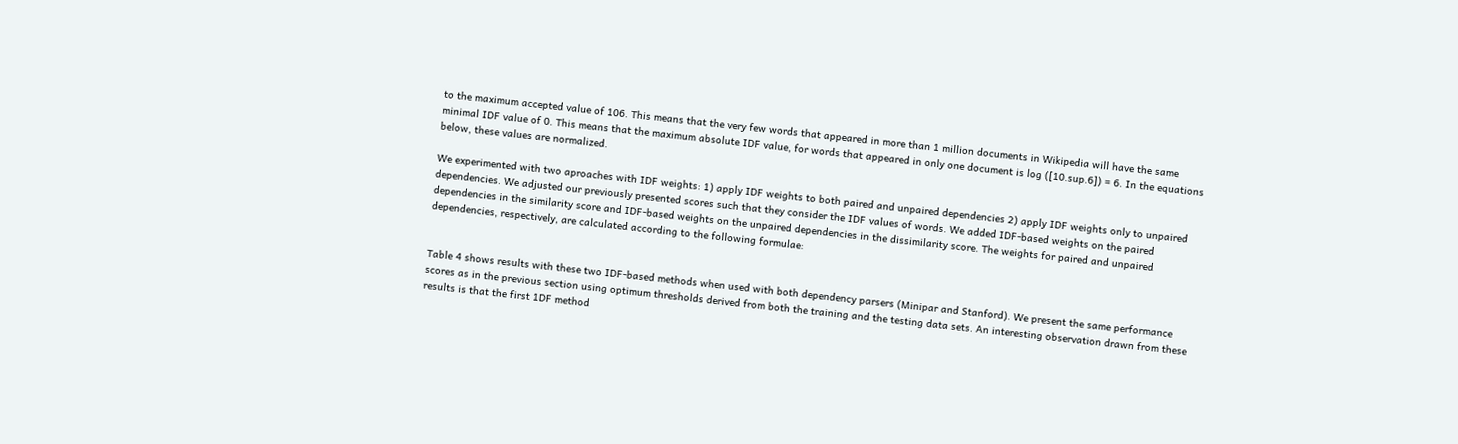to the maximum accepted value of 106. This means that the very few words that appeared in more than 1 million documents in Wikipedia will have the same minimal IDF value of 0. This means that the maximum absolute IDF value, for words that appeared in only one document is log ([10.sup.6]) = 6. In the equations below, these values are normalized.

We experimented with two aproaches with IDF weights: 1) apply IDF weights to both paired and unpaired dependencies 2) apply IDF weights only to unpaired dependencies. We adjusted our previously presented scores such that they consider the IDF values of words. We added IDF-based weights on the paired dependencies in the similarity score and IDF-based weights on the unpaired dependencies in the dissimilarity score. The weights for paired and unpaired dependencies, respectively, are calculated according to the following formulae:


Table 4 shows results with these two IDF-based methods when used with both dependency parsers (Minipar and Stanford). We present the same performance scores as in the previous section using optimum thresholds derived from both the training and the testing data sets. An interesting observation drawn from these results is that the first 1DF method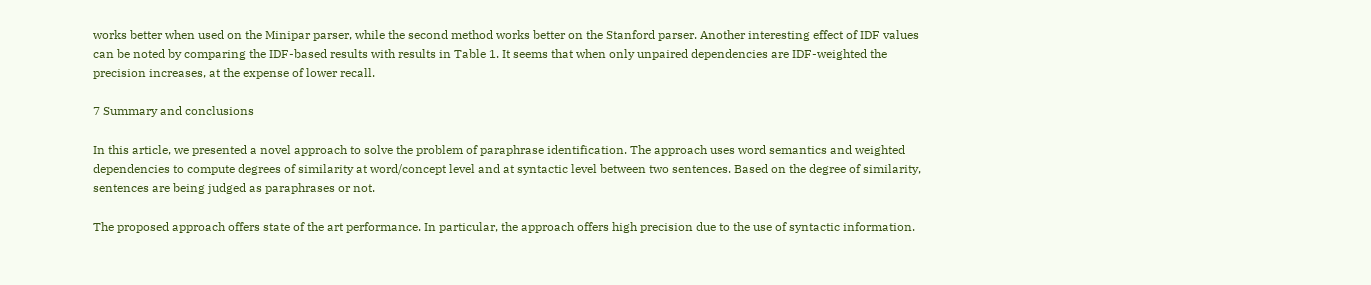works better when used on the Minipar parser, while the second method works better on the Stanford parser. Another interesting effect of IDF values can be noted by comparing the IDF-based results with results in Table 1. It seems that when only unpaired dependencies are IDF-weighted the precision increases, at the expense of lower recall.

7 Summary and conclusions

In this article, we presented a novel approach to solve the problem of paraphrase identification. The approach uses word semantics and weighted dependencies to compute degrees of similarity at word/concept level and at syntactic level between two sentences. Based on the degree of similarity, sentences are being judged as paraphrases or not.

The proposed approach offers state of the art performance. In particular, the approach offers high precision due to the use of syntactic information.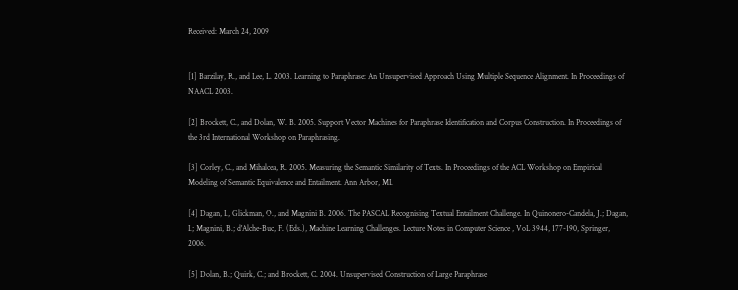Received: March 24, 2009


[1] Barzilay, R., and Lee, L. 2003. Learning to Paraphrase: An Unsupervised Approach Using Multiple Sequence Alignment. In Proceedings of NAACL 2003.

[2] Brockett, C., and Dolan, W. B. 2005. Support Vector Machines for Paraphrase Identification and Corpus Construction. In Proceedings of the 3rd International Workshop on Paraphrasing.

[3] Corley, C., and Mihalcea, R. 2005. Measuring the Semantic Similarity of Texts. In Proceedings of the ACL Workshop on Empirical Modeling of Semantic Equivalence and Entailment. Ann Arbor, MI.

[4] Dagan, I., Glickman, O., and Magnini B. 2006. The PASCAL Recognising Textual Entailment Challenge. In Quinonero-Candela, J.; Dagan, I.; Magnini, B.; d'Alche-Buc, F. (Eds.), Machine Learning Challenges. Lecture Notes in Computer Science , VoL 3944, 177-190, Springer, 2006.

[5] Dolan, B.; Quirk, C.; and Brockett, C. 2004. Unsupervised Construction of Large Paraphrase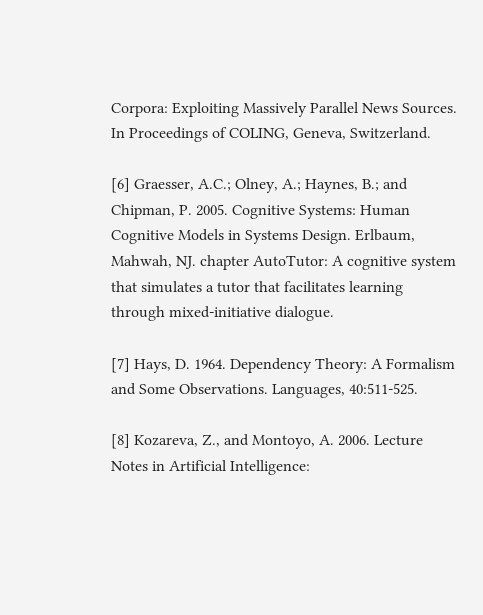Corpora: Exploiting Massively Parallel News Sources. In Proceedings of COLING, Geneva, Switzerland.

[6] Graesser, A.C.; Olney, A.; Haynes, B.; and Chipman, P. 2005. Cognitive Systems: Human Cognitive Models in Systems Design. Erlbaum, Mahwah, NJ. chapter AutoTutor: A cognitive system that simulates a tutor that facilitates learning through mixed-initiative dialogue.

[7] Hays, D. 1964. Dependency Theory: A Formalism and Some Observations. Languages, 40:511-525.

[8] Kozareva, Z., and Montoyo, A. 2006. Lecture Notes in Artificial Intelligence: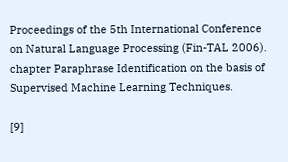Proceedings of the 5th International Conference on Natural Language Processing (Fin-TAL 2006). chapter Paraphrase Identification on the basis of Supervised Machine Learning Techniques.

[9]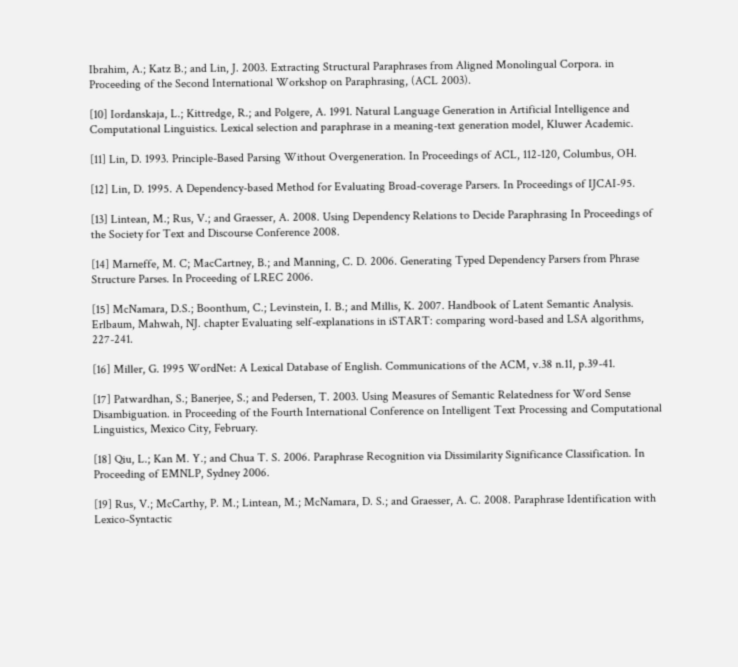Ibrahim, A.; Katz B.; and Lin, J. 2003. Extracting Structural Paraphrases from Aligned Monolingual Corpora. in Proceeding of the Second International Workshop on Paraphrasing, (ACL 2003).

[10] Iordanskaja, L.; Kittredge, R.; and Polgere, A. 1991. Natural Language Generation in Artificial Intelligence and Computational Linguistics. Lexical selection and paraphrase in a meaning-text generation model, Kluwer Academic.

[11] Lin, D. 1993. Principle-Based Parsing Without Overgeneration. In Proceedings of ACL, 112-120, Columbus, OH.

[12] Lin, D. 1995. A Dependency-based Method for Evaluating Broad-coverage Parsers. In Proceedings of IJCAI-95.

[13] Lintean, M.; Rus, V.; and Graesser, A. 2008. Using Dependency Relations to Decide Paraphrasing In Proceedings of the Society for Text and Discourse Conference 2008.

[14] Marneffe, M. C; MacCartney, B.; and Manning, C. D. 2006. Generating Typed Dependency Parsers from Phrase Structure Parses. In Proceeding of LREC 2006.

[15] McNamara, D.S.; Boonthum, C.; Levinstein, I. B.; and Millis, K. 2007. Handbook of Latent Semantic Analysis. Erlbaum, Mahwah, NJ. chapter Evaluating self-explanations in iSTART: comparing word-based and LSA algorithms, 227-241.

[16] Miller, G. 1995 WordNet: A Lexical Database of English. Communications of the ACM, v.38 n.11, p.39-41.

[17] Patwardhan, S.; Banerjee, S.; and Pedersen, T. 2003. Using Measures of Semantic Relatedness for Word Sense Disambiguation. in Proceeding of the Fourth International Conference on Intelligent Text Processing and Computational Linguistics, Mexico City, February.

[18] Qiu, L.; Kan M. Y.; and Chua T. S. 2006. Paraphrase Recognition via Dissimilarity Significance Classification. In Proceeding of EMNLP, Sydney 2006.

[19] Rus, V.; McCarthy, P. M.; Lintean, M.; McNamara, D. S.; and Graesser, A. C. 2008. Paraphrase Identification with Lexico-Syntactic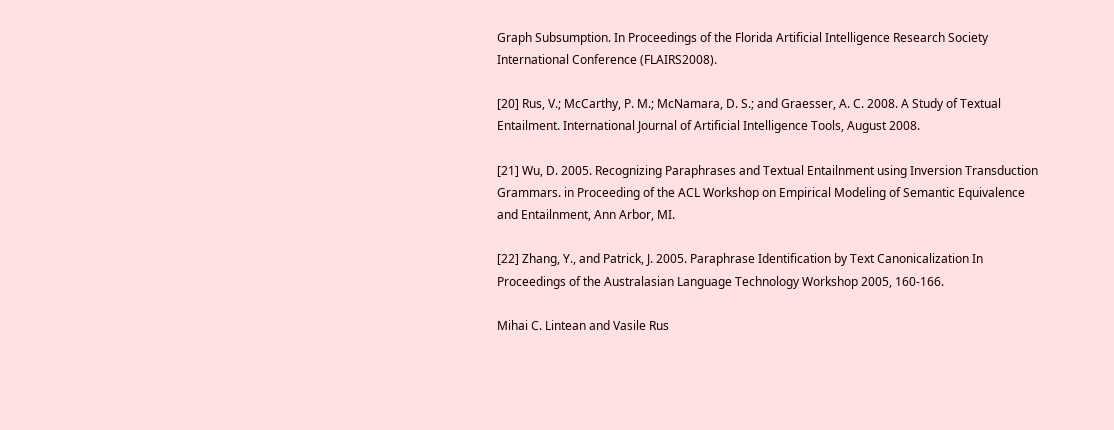Graph Subsumption. In Proceedings of the Florida Artificial Intelligence Research Society International Conference (FLAIRS2008).

[20] Rus, V.; McCarthy, P. M.; McNamara, D. S.; and Graesser, A. C. 2008. A Study of Textual Entailment. International Journal of Artificial Intelligence Tools, August 2008.

[21] Wu, D. 2005. Recognizing Paraphrases and Textual Entailnment using Inversion Transduction Grammars. in Proceeding of the ACL Workshop on Empirical Modeling of Semantic Equivalence and Entailnment, Ann Arbor, MI.

[22] Zhang, Y., and Patrick, J. 2005. Paraphrase Identification by Text Canonicalization In Proceedings of the Australasian Language Technology Workshop 2005, 160-166.

Mihai C. Lintean and Vasile Rus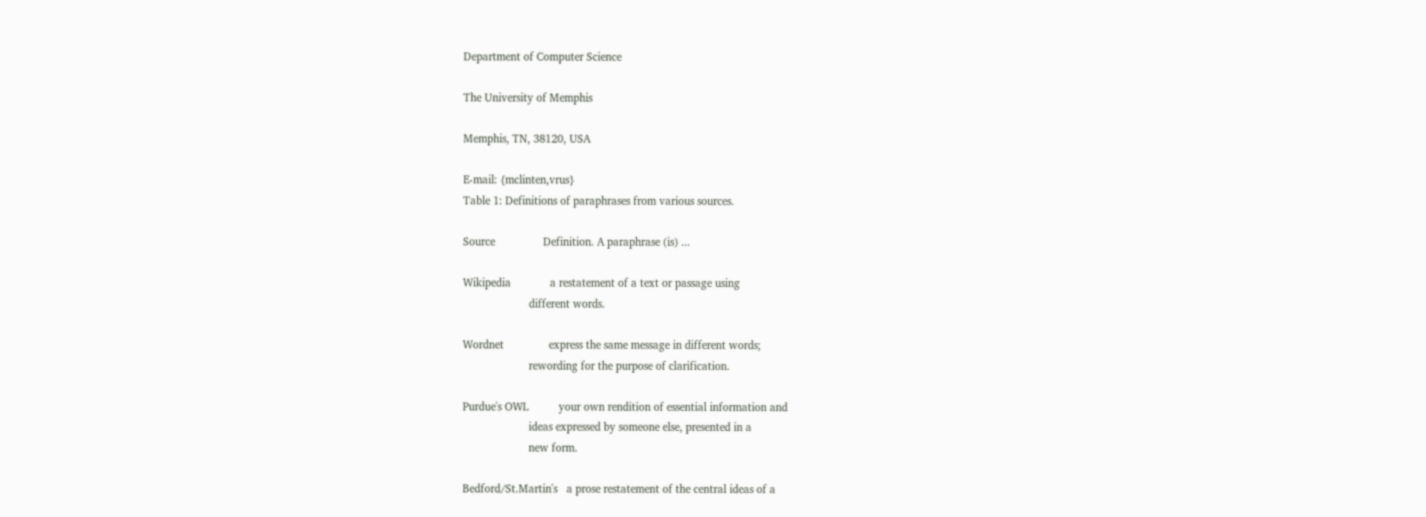Department of Computer Science

The University of Memphis

Memphis, TN, 38120, USA

E-mail: {mclinten,vrus}
Table 1: Definitions of paraphrases from various sources.

Source                Definition. A paraphrase (is) ...

Wikipedia             a restatement of a text or passage using
                      different words.

Wordnet               express the same message in different words;
                      rewording for the purpose of clarification.

Purdue's OWL          your own rendition of essential information and
                      ideas expressed by someone else, presented in a
                      new form.

Bedford/St.Martin's   a prose restatement of the central ideas of a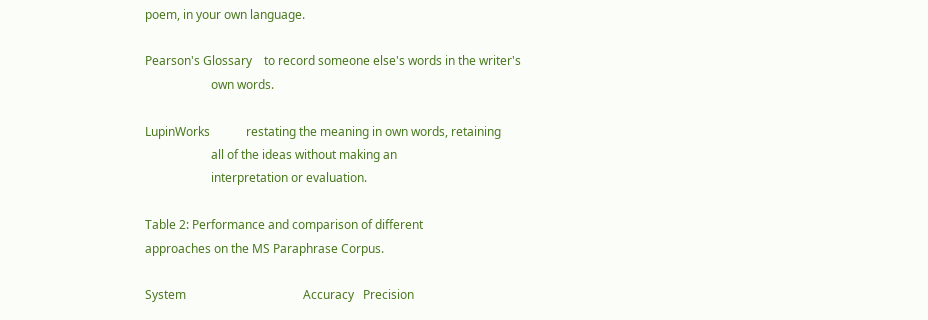poem, in your own language.

Pearson's Glossary    to record someone else's words in the writer's
                      own words.

LupinWorks            restating the meaning in own words, retaining
                      all of the ideas without making an
                      interpretation or evaluation.

Table 2: Performance and comparison of different
approaches on the MS Paraphrase Corpus.

System                                       Accuracy   Precision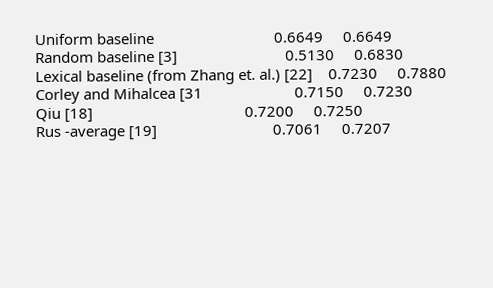Uniform baseline                              0.6649     0.6649
Random baseline [3]                           0.5130     0.6830
Lexical baseline (from Zhang et. al.) [22]    0.7230     0.7880
Corley and Mihalcea [31                       0.7150     0.7230
Qiu [18]                                      0.7200     0.7250
Rus -average [19]                             0.7061     0.7207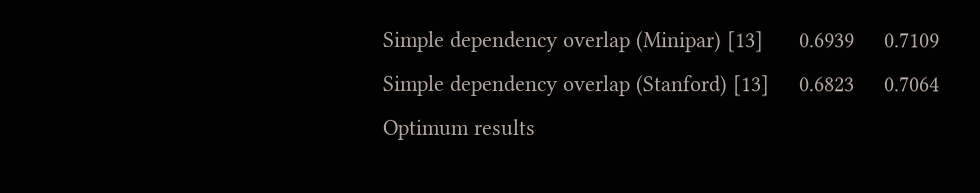Simple dependency overlap (Minipar) [13]      0.6939     0.7109
Simple dependency overlap (Stanford) [13]     0.6823     0.7064
Optimum results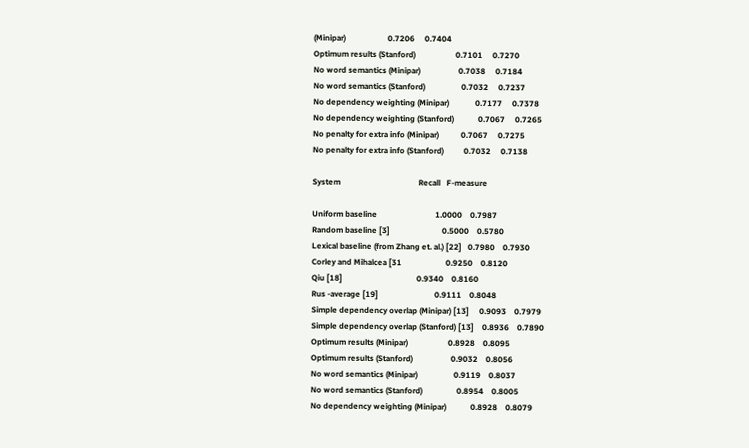(Minipar)                     0.7206     0.7404
Optimum results (Stanford)                    0.7101     0.7270
No word semantics (Minipar)                   0.7038     0.7184
No word semantics (Stanford)                  0.7032     0.7237
No dependency weighting (Minipar)             0.7177     0.7378
No dependency weighting (Stanford)            0.7067     0.7265
No penalty for extra info (Minipar)           0.7067     0.7275
No penalty for extra info (Stanford)          0.7032     0.7138

System                                       Recall   F-measure

Uniform baseline                             1.0000    0.7987
Random baseline [3]                          0.5000    0.5780
Lexical baseline (from Zhang et. al.) [22]   0.7980    0.7930
Corley and Mihalcea [31                      0.9250    0.8120
Qiu [18]                                     0.9340    0.8160
Rus -average [19]                            0.9111    0.8048
Simple dependency overlap (Minipar) [13]     0.9093    0.7979
Simple dependency overlap (Stanford) [13]    0.8936    0.7890
Optimum results (Minipar)                    0.8928    0.8095
Optimum results (Stanford)                   0.9032    0.8056
No word semantics (Minipar)                  0.9119    0.8037
No word semantics (Stanford)                 0.8954    0.8005
No dependency weighting (Minipar)            0.8928    0.8079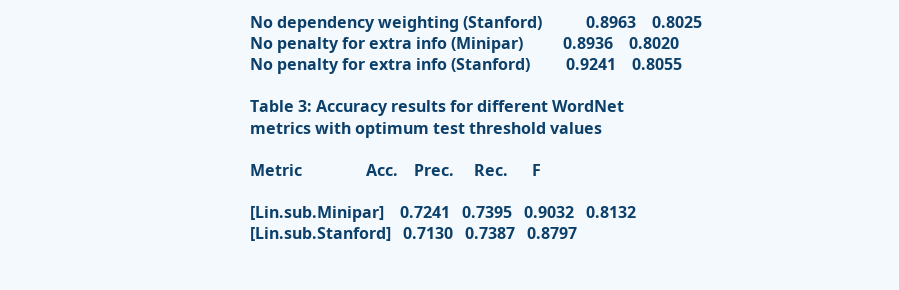No dependency weighting (Stanford)           0.8963    0.8025
No penalty for extra info (Minipar)          0.8936    0.8020
No penalty for extra info (Stanford)         0.9241    0.8055

Table 3: Accuracy results for different WordNet
metrics with optimum test threshold values

Metric                Acc.    Prec.     Rec.      F

[Lin.sub.Minipar]    0.7241   0.7395   0.9032   0.8132
[Lin.sub.Stanford]   0.7130   0.7387   0.8797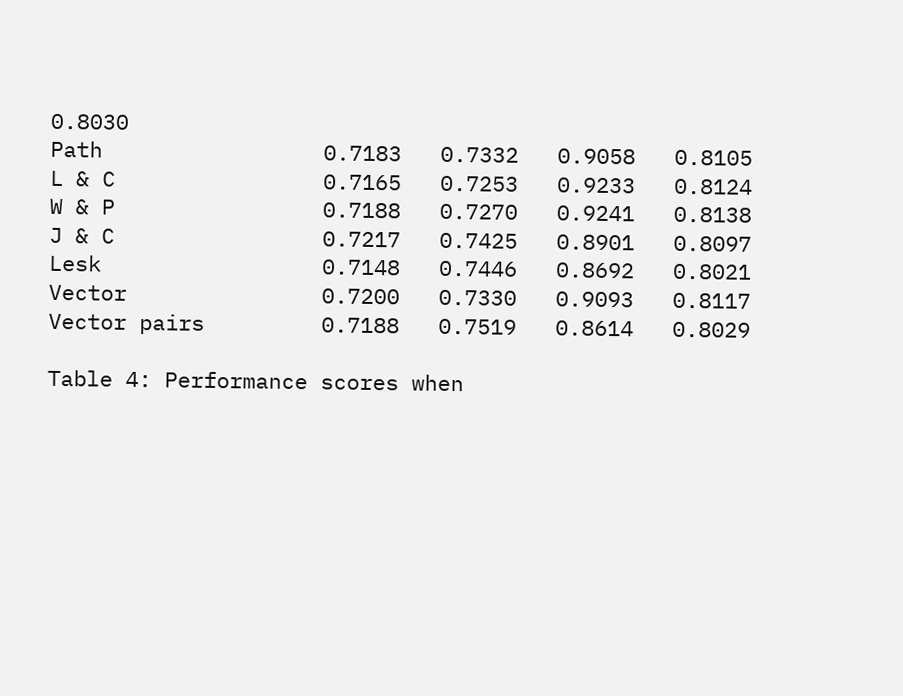0.8030
Path                 0.7183   0.7332   0.9058   0.8105
L & C                0.7165   0.7253   0.9233   0.8124
W & P                0.7188   0.7270   0.9241   0.8138
J & C                0.7217   0.7425   0.8901   0.8097
Lesk                 0.7148   0.7446   0.8692   0.8021
Vector               0.7200   0.7330   0.9093   0.8117
Vector pairs         0.7188   0.7519   0.8614   0.8029

Table 4: Performance scores when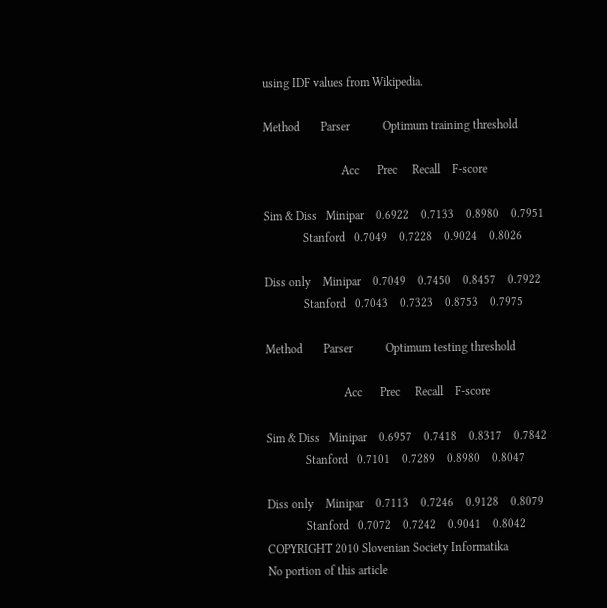using IDF values from Wikipedia.

Method       Parser           Optimum training threshold

                          Acc      Prec     Recall    F-score

Sim & Diss   Minipar    0.6922    0.7133    0.8980    0.7951
             Stanford   0.7049    0.7228    0.9024    0.8026

Diss only    Minipar    0.7049    0.7450    0.8457    0.7922
             Stanford   0.7043    0.7323    0.8753    0.7975

Method       Parser           Optimum testing threshold

                          Acc      Prec     Recall    F-score

Sim & Diss   Minipar    0.6957    0.7418    0.8317    0.7842
             Stanford   0.7101    0.7289    0.8980    0.8047

Diss only    Minipar    0.7113    0.7246    0.9128    0.8079
             Stanford   0.7072    0.7242    0.9041    0.8042
COPYRIGHT 2010 Slovenian Society Informatika
No portion of this article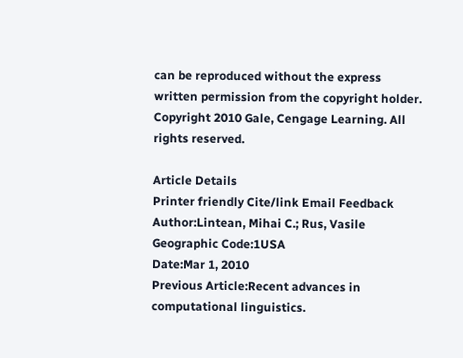can be reproduced without the express written permission from the copyright holder.
Copyright 2010 Gale, Cengage Learning. All rights reserved.

Article Details
Printer friendly Cite/link Email Feedback
Author:Lintean, Mihai C.; Rus, Vasile
Geographic Code:1USA
Date:Mar 1, 2010
Previous Article:Recent advances in computational linguistics.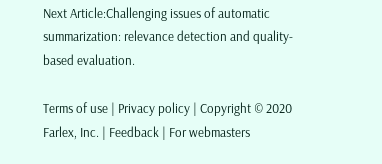Next Article:Challenging issues of automatic summarization: relevance detection and quality-based evaluation.

Terms of use | Privacy policy | Copyright © 2020 Farlex, Inc. | Feedback | For webmasters